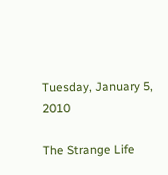Tuesday, January 5, 2010

The Strange Life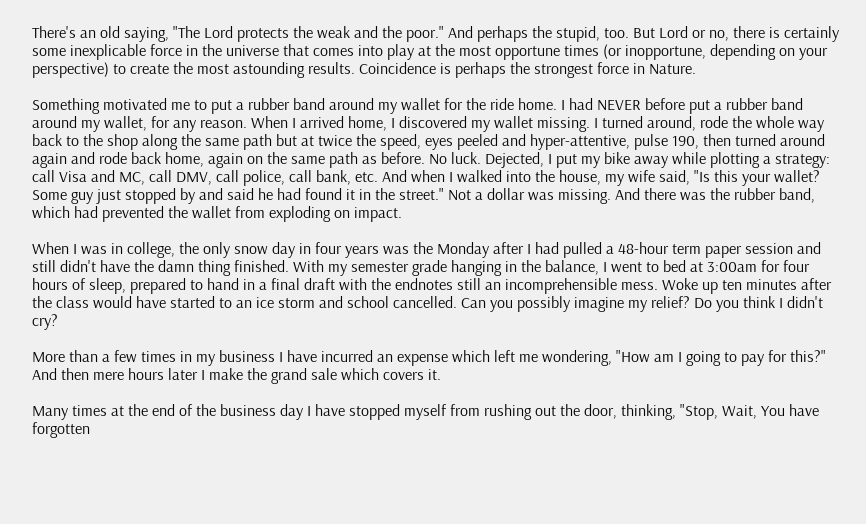There's an old saying, "The Lord protects the weak and the poor." And perhaps the stupid, too. But Lord or no, there is certainly some inexplicable force in the universe that comes into play at the most opportune times (or inopportune, depending on your perspective) to create the most astounding results. Coincidence is perhaps the strongest force in Nature.

Something motivated me to put a rubber band around my wallet for the ride home. I had NEVER before put a rubber band around my wallet, for any reason. When I arrived home, I discovered my wallet missing. I turned around, rode the whole way back to the shop along the same path but at twice the speed, eyes peeled and hyper-attentive, pulse 190, then turned around again and rode back home, again on the same path as before. No luck. Dejected, I put my bike away while plotting a strategy: call Visa and MC, call DMV, call police, call bank, etc. And when I walked into the house, my wife said, "Is this your wallet? Some guy just stopped by and said he had found it in the street." Not a dollar was missing. And there was the rubber band, which had prevented the wallet from exploding on impact.

When I was in college, the only snow day in four years was the Monday after I had pulled a 48-hour term paper session and still didn't have the damn thing finished. With my semester grade hanging in the balance, I went to bed at 3:00am for four hours of sleep, prepared to hand in a final draft with the endnotes still an incomprehensible mess. Woke up ten minutes after the class would have started to an ice storm and school cancelled. Can you possibly imagine my relief? Do you think I didn't cry?

More than a few times in my business I have incurred an expense which left me wondering, "How am I going to pay for this?" And then mere hours later I make the grand sale which covers it.

Many times at the end of the business day I have stopped myself from rushing out the door, thinking, "Stop, Wait, You have forgotten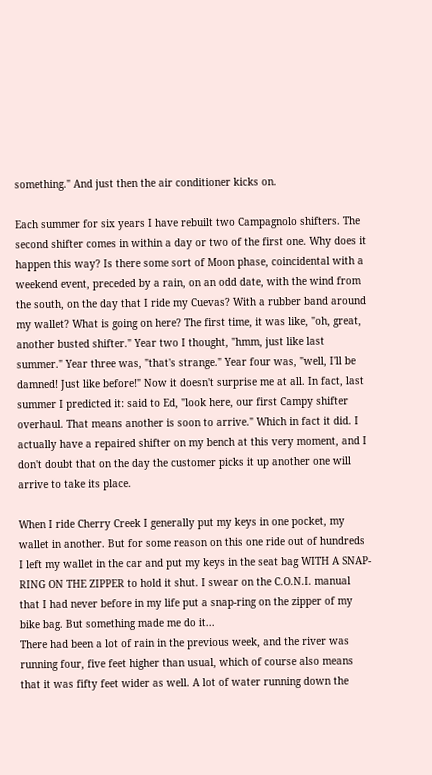something." And just then the air conditioner kicks on.

Each summer for six years I have rebuilt two Campagnolo shifters. The second shifter comes in within a day or two of the first one. Why does it happen this way? Is there some sort of Moon phase, coincidental with a weekend event, preceded by a rain, on an odd date, with the wind from the south, on the day that I ride my Cuevas? With a rubber band around my wallet? What is going on here? The first time, it was like, "oh, great, another busted shifter." Year two I thought, "hmm, just like last summer." Year three was, "that's strange." Year four was, "well, I'll be damned! Just like before!" Now it doesn't surprise me at all. In fact, last summer I predicted it: said to Ed, "look here, our first Campy shifter overhaul. That means another is soon to arrive." Which in fact it did. I actually have a repaired shifter on my bench at this very moment, and I don't doubt that on the day the customer picks it up another one will arrive to take its place.

When I ride Cherry Creek I generally put my keys in one pocket, my wallet in another. But for some reason on this one ride out of hundreds I left my wallet in the car and put my keys in the seat bag WITH A SNAP-RING ON THE ZIPPER to hold it shut. I swear on the C.O.N.I. manual that I had never before in my life put a snap-ring on the zipper of my bike bag. But something made me do it...
There had been a lot of rain in the previous week, and the river was running four, five feet higher than usual, which of course also means that it was fifty feet wider as well. A lot of water running down the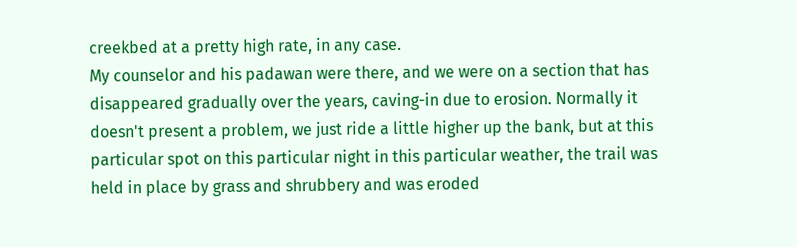creekbed at a pretty high rate, in any case.
My counselor and his padawan were there, and we were on a section that has disappeared gradually over the years, caving-in due to erosion. Normally it doesn't present a problem, we just ride a little higher up the bank, but at this particular spot on this particular night in this particular weather, the trail was held in place by grass and shrubbery and was eroded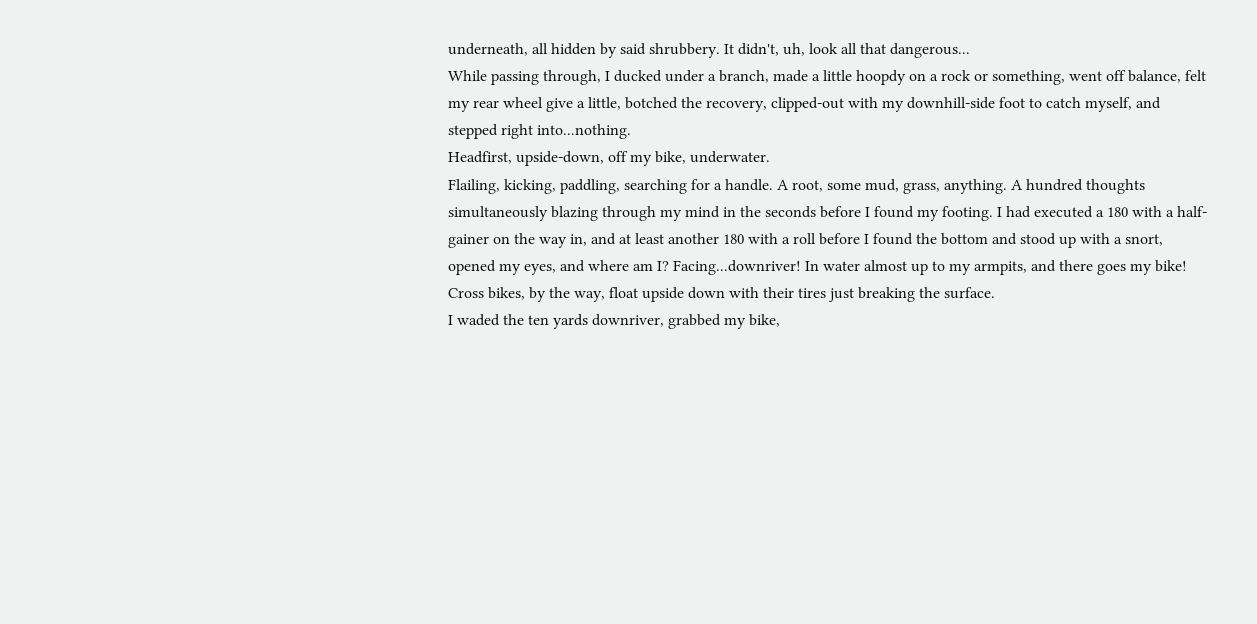underneath, all hidden by said shrubbery. It didn't, uh, look all that dangerous...
While passing through, I ducked under a branch, made a little hoopdy on a rock or something, went off balance, felt my rear wheel give a little, botched the recovery, clipped-out with my downhill-side foot to catch myself, and stepped right into...nothing.
Headfirst, upside-down, off my bike, underwater.
Flailing, kicking, paddling, searching for a handle. A root, some mud, grass, anything. A hundred thoughts simultaneously blazing through my mind in the seconds before I found my footing. I had executed a 180 with a half-gainer on the way in, and at least another 180 with a roll before I found the bottom and stood up with a snort, opened my eyes, and where am I? Facing...downriver! In water almost up to my armpits, and there goes my bike!
Cross bikes, by the way, float upside down with their tires just breaking the surface.
I waded the ten yards downriver, grabbed my bike,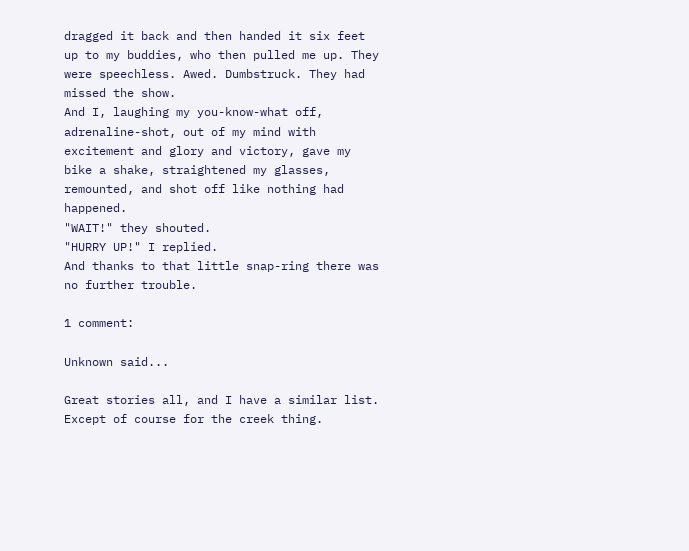dragged it back and then handed it six feet up to my buddies, who then pulled me up. They were speechless. Awed. Dumbstruck. They had missed the show.
And I, laughing my you-know-what off, adrenaline-shot, out of my mind with excitement and glory and victory, gave my bike a shake, straightened my glasses, remounted, and shot off like nothing had happened.
"WAIT!" they shouted.
"HURRY UP!" I replied.
And thanks to that little snap-ring there was no further trouble.

1 comment:

Unknown said...

Great stories all, and I have a similar list. Except of course for the creek thing.